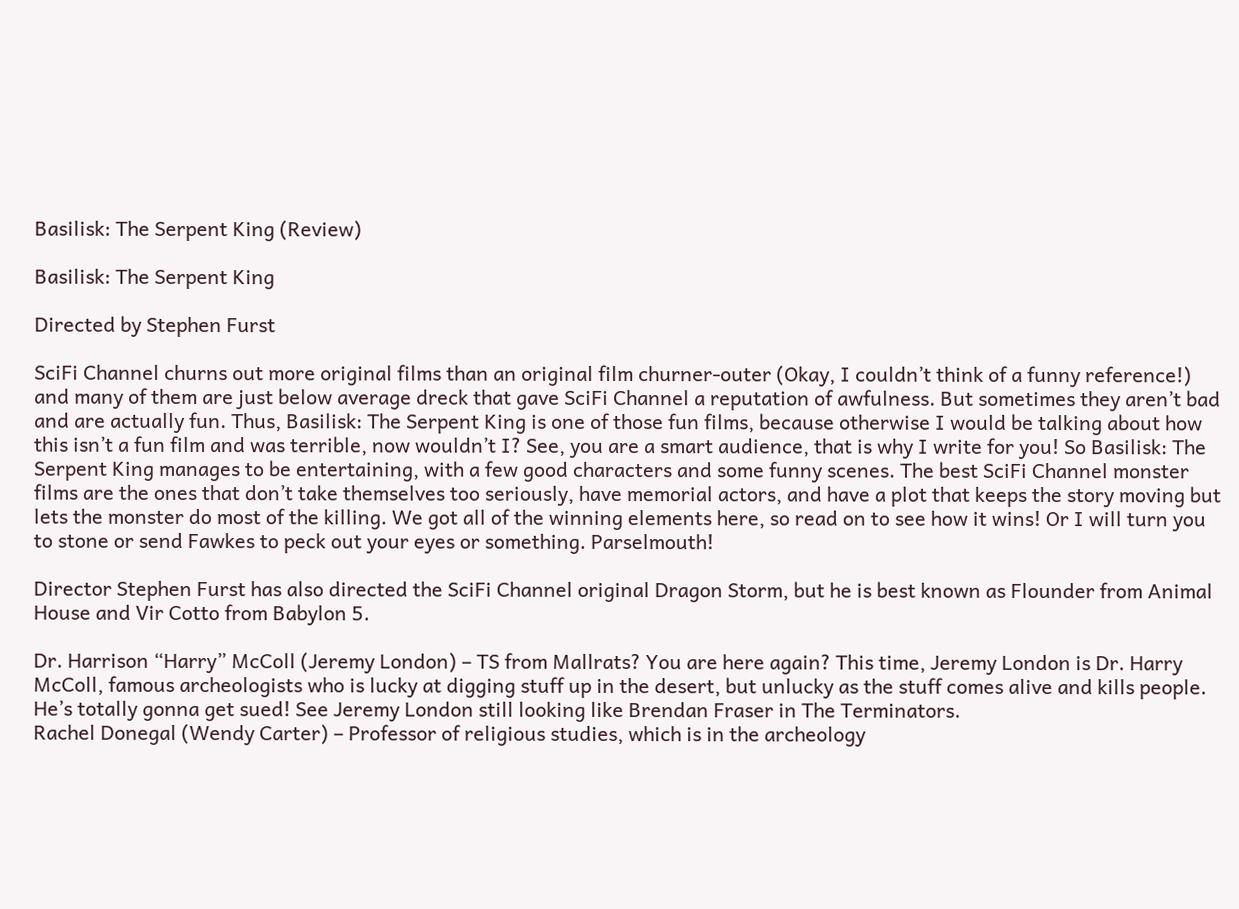Basilisk: The Serpent King (Review)

Basilisk: The Serpent King

Directed by Stephen Furst

SciFi Channel churns out more original films than an original film churner-outer (Okay, I couldn’t think of a funny reference!) and many of them are just below average dreck that gave SciFi Channel a reputation of awfulness. But sometimes they aren’t bad and are actually fun. Thus, Basilisk: The Serpent King is one of those fun films, because otherwise I would be talking about how this isn’t a fun film and was terrible, now wouldn’t I? See, you are a smart audience, that is why I write for you! So Basilisk: The Serpent King manages to be entertaining, with a few good characters and some funny scenes. The best SciFi Channel monster films are the ones that don’t take themselves too seriously, have memorial actors, and have a plot that keeps the story moving but lets the monster do most of the killing. We got all of the winning elements here, so read on to see how it wins! Or I will turn you to stone or send Fawkes to peck out your eyes or something. Parselmouth!

Director Stephen Furst has also directed the SciFi Channel original Dragon Storm, but he is best known as Flounder from Animal House and Vir Cotto from Babylon 5.

Dr. Harrison “Harry” McColl (Jeremy London) – TS from Mallrats? You are here again? This time, Jeremy London is Dr. Harry McColl, famous archeologists who is lucky at digging stuff up in the desert, but unlucky as the stuff comes alive and kills people. He’s totally gonna get sued! See Jeremy London still looking like Brendan Fraser in The Terminators.
Rachel Donegal (Wendy Carter) – Professor of religious studies, which is in the archeology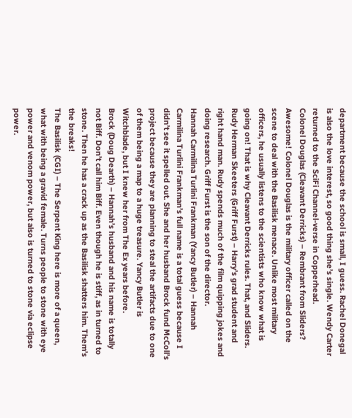department because the school is small, I guess. Rachel Donegal is also the love interest, so good thing she’s single. Wendy Carter returned to the SciFi Channel-verse in Copperhead.
Colonel Douglas (Cleavant Derricks) – Rembrant from Sliders? Awesome! Colonel Douglas is the military officer called on the scene to deal with the Basilisk menace. Unlike most military officers, he usually listens to the scientists who know what is going on! That is why Cleavant Derricks rules. That, and Sliders.
Rudy Herman Skeeters (Griff Furst) – Harry’s grad student and right hand man. Rudy spends much of the film quipping jokes and doing research. Griff Furst is the son of the director.
Hannah Carmilina Turlini Frankman (Yancy Butler) – Hannah Carmilina Turlini Frankman’s full name is a total guess because I didn’t see it spelled out. She and her husband Brock fund McColl’s project because they are planning to steal the artifacts due to one of them being a map to a huge treasure. Yancy Butler is Witchblade, but I knew her from The Ex years before.
Brock (Doug Dearth) – Hannah’s husband and his name is totally not Biff. Don’t call him Biff. Even though he is stiff, as in turned to stone. Then he has a crack up as the Basilisk shatters him. Them’s the breaks!
The Basilisk (CGI) – The Serpent King here is more of a queen, what with being a gravid female. Turns people to stone with eye power and venom power, but also is turned to stone via eclipse power.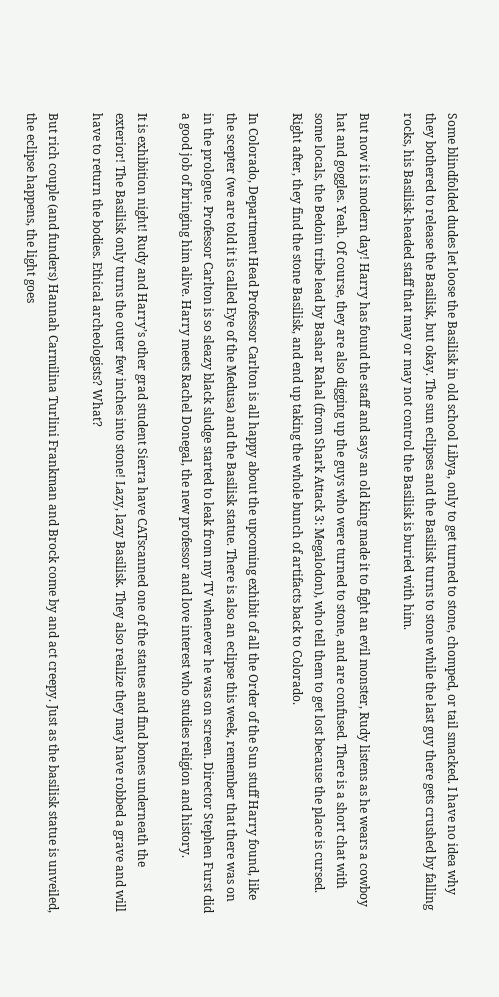Some blindfolded dudes let loose the Basilisk in old school Libya, only to get turned to stone, chomped, or tail smacked. I have no idea why they bothered to release the Basilisk, but okay. The sun eclipses and the Basilisk turns to stone while the last guy there gets crushed by falling rocks, his Basilisk-headed staff that may or may not control the Basilisk is buried with him.

But now it is modern day! Harry has found the staff and says an old king made it to fight an evil monster, Rudy listens as he wears a cowboy hat and goggles. Yeah. Of course, they are also digging up the guys who were turned to stone, and are confused. There is a short chat with some locals, the Bedoin tribe lead by Bashar Rahal (from Shark Attack 3: Megalodon), who tell them to get lost because the place is cursed. Right after, they find the stone Basilisk, and end up taking the whole bunch of artifacts back to Colorado.

In Colorado, Department Head Professor Carlton is all happy about the upcoming exhibit of all the Order of the Sun stuff Harry found, like the scepter (we are told it is called Eye of the Medusa) and the Basilisk statue. There is also an eclipse this week, remember that there was on in the prologue. Professor Carlton is so sleazy black sludge started to leak from my TV whenever he was on screen. Director Stephen Furst did a good job of bringing him alive. Harry meets Rachel Donegal, the new professor and love interest who studies religion and history.

It is exhibition night! Rudy and Harry’s other grad student Sierra have CATscanned one of the statues and find bones underneath the exterior! The Basilisk only turns the outer few inches into stone! Lazy, lazy Basilisk. They also realize they may have robbed a grave and will have to return the bodies. Ethical archeologists? What?

But rich couple (and funders) Hannah Carmilina Turlini Frankman and Brock come by and act creepy. Just as the basilisk statue is unveiled, the eclipse happens, the light goes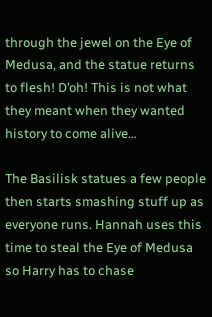through the jewel on the Eye of Medusa, and the statue returns to flesh! D’oh! This is not what they meant when they wanted history to come alive…

The Basilisk statues a few people then starts smashing stuff up as everyone runs. Hannah uses this time to steal the Eye of Medusa so Harry has to chase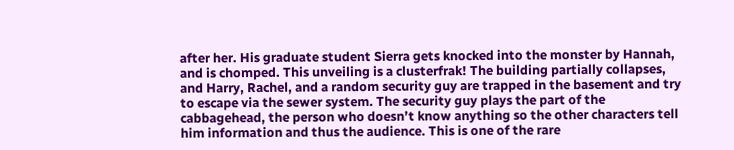after her. His graduate student Sierra gets knocked into the monster by Hannah, and is chomped. This unveiling is a clusterfrak! The building partially collapses, and Harry, Rachel, and a random security guy are trapped in the basement and try to escape via the sewer system. The security guy plays the part of the cabbagehead, the person who doesn’t know anything so the other characters tell him information and thus the audience. This is one of the rare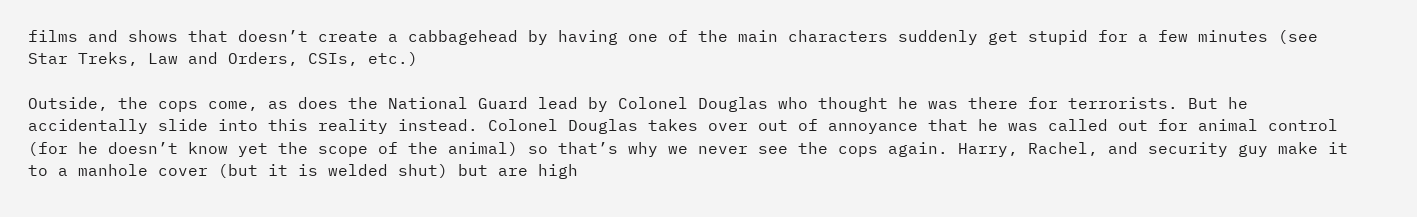films and shows that doesn’t create a cabbagehead by having one of the main characters suddenly get stupid for a few minutes (see Star Treks, Law and Orders, CSIs, etc.)

Outside, the cops come, as does the National Guard lead by Colonel Douglas who thought he was there for terrorists. But he accidentally slide into this reality instead. Colonel Douglas takes over out of annoyance that he was called out for animal control (for he doesn’t know yet the scope of the animal) so that’s why we never see the cops again. Harry, Rachel, and security guy make it to a manhole cover (but it is welded shut) but are high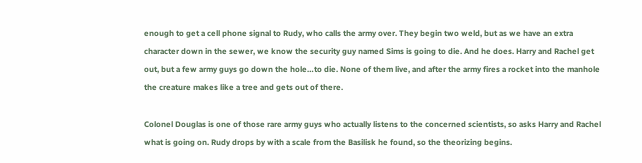enough to get a cell phone signal to Rudy, who calls the army over. They begin two weld, but as we have an extra character down in the sewer, we know the security guy named Sims is going to die. And he does. Harry and Rachel get out, but a few army guys go down the hole…to die. None of them live, and after the army fires a rocket into the manhole the creature makes like a tree and gets out of there.

Colonel Douglas is one of those rare army guys who actually listens to the concerned scientists, so asks Harry and Rachel what is going on. Rudy drops by with a scale from the Basilisk he found, so the theorizing begins.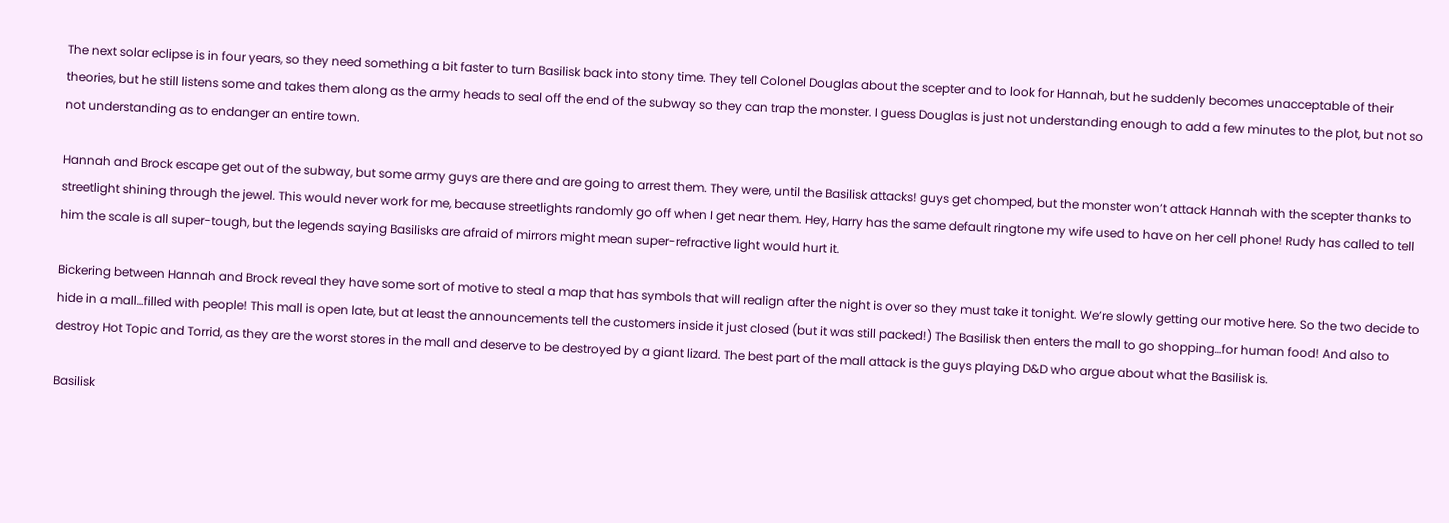The next solar eclipse is in four years, so they need something a bit faster to turn Basilisk back into stony time. They tell Colonel Douglas about the scepter and to look for Hannah, but he suddenly becomes unacceptable of their theories, but he still listens some and takes them along as the army heads to seal off the end of the subway so they can trap the monster. I guess Douglas is just not understanding enough to add a few minutes to the plot, but not so not understanding as to endanger an entire town.

Hannah and Brock escape get out of the subway, but some army guys are there and are going to arrest them. They were, until the Basilisk attacks! guys get chomped, but the monster won’t attack Hannah with the scepter thanks to streetlight shining through the jewel. This would never work for me, because streetlights randomly go off when I get near them. Hey, Harry has the same default ringtone my wife used to have on her cell phone! Rudy has called to tell him the scale is all super-tough, but the legends saying Basilisks are afraid of mirrors might mean super-refractive light would hurt it.

Bickering between Hannah and Brock reveal they have some sort of motive to steal a map that has symbols that will realign after the night is over so they must take it tonight. We’re slowly getting our motive here. So the two decide to hide in a mall…filled with people! This mall is open late, but at least the announcements tell the customers inside it just closed (but it was still packed!) The Basilisk then enters the mall to go shopping…for human food! And also to destroy Hot Topic and Torrid, as they are the worst stores in the mall and deserve to be destroyed by a giant lizard. The best part of the mall attack is the guys playing D&D who argue about what the Basilisk is.

Basilisk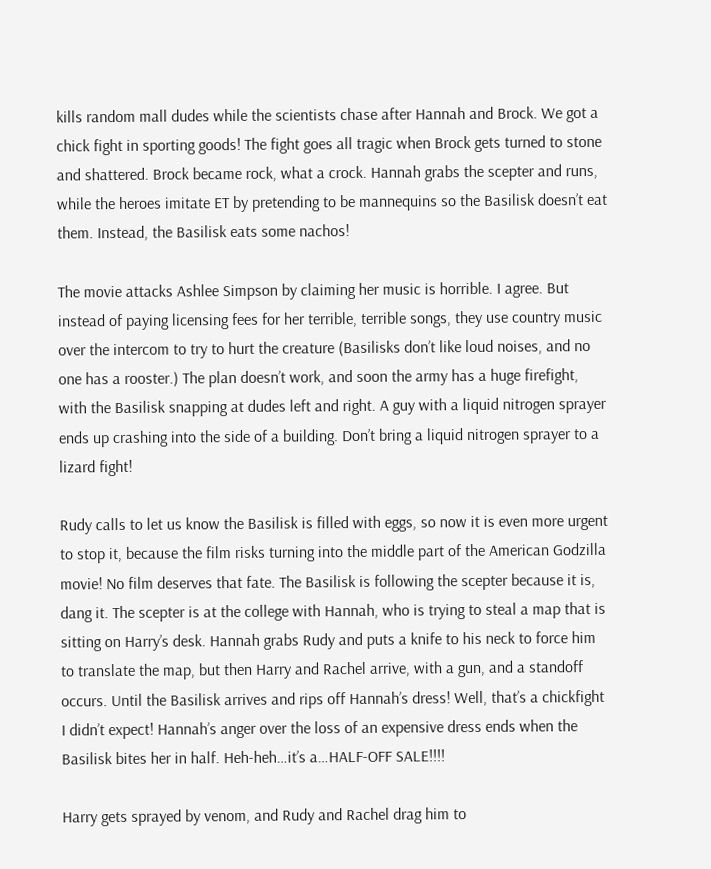kills random mall dudes while the scientists chase after Hannah and Brock. We got a chick fight in sporting goods! The fight goes all tragic when Brock gets turned to stone and shattered. Brock became rock, what a crock. Hannah grabs the scepter and runs, while the heroes imitate ET by pretending to be mannequins so the Basilisk doesn’t eat them. Instead, the Basilisk eats some nachos!

The movie attacks Ashlee Simpson by claiming her music is horrible. I agree. But instead of paying licensing fees for her terrible, terrible songs, they use country music over the intercom to try to hurt the creature (Basilisks don’t like loud noises, and no one has a rooster.) The plan doesn’t work, and soon the army has a huge firefight, with the Basilisk snapping at dudes left and right. A guy with a liquid nitrogen sprayer ends up crashing into the side of a building. Don’t bring a liquid nitrogen sprayer to a lizard fight!

Rudy calls to let us know the Basilisk is filled with eggs, so now it is even more urgent to stop it, because the film risks turning into the middle part of the American Godzilla movie! No film deserves that fate. The Basilisk is following the scepter because it is, dang it. The scepter is at the college with Hannah, who is trying to steal a map that is sitting on Harry’s desk. Hannah grabs Rudy and puts a knife to his neck to force him to translate the map, but then Harry and Rachel arrive, with a gun, and a standoff occurs. Until the Basilisk arrives and rips off Hannah’s dress! Well, that’s a chickfight I didn’t expect! Hannah’s anger over the loss of an expensive dress ends when the Basilisk bites her in half. Heh-heh…it’s a…HALF-OFF SALE!!!!

Harry gets sprayed by venom, and Rudy and Rachel drag him to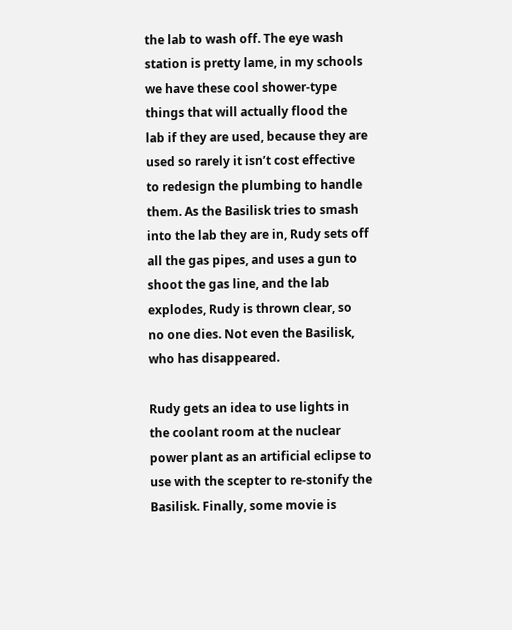the lab to wash off. The eye wash station is pretty lame, in my schools we have these cool shower-type things that will actually flood the lab if they are used, because they are used so rarely it isn’t cost effective to redesign the plumbing to handle them. As the Basilisk tries to smash into the lab they are in, Rudy sets off all the gas pipes, and uses a gun to shoot the gas line, and the lab explodes, Rudy is thrown clear, so no one dies. Not even the Basilisk, who has disappeared.

Rudy gets an idea to use lights in the coolant room at the nuclear power plant as an artificial eclipse to use with the scepter to re-stonify the Basilisk. Finally, some movie is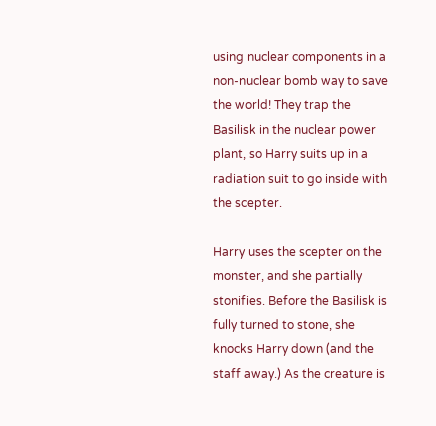using nuclear components in a non-nuclear bomb way to save the world! They trap the Basilisk in the nuclear power plant, so Harry suits up in a radiation suit to go inside with the scepter.

Harry uses the scepter on the monster, and she partially stonifies. Before the Basilisk is fully turned to stone, she knocks Harry down (and the staff away.) As the creature is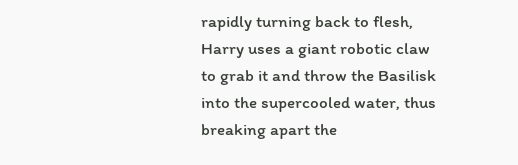rapidly turning back to flesh, Harry uses a giant robotic claw to grab it and throw the Basilisk into the supercooled water, thus breaking apart the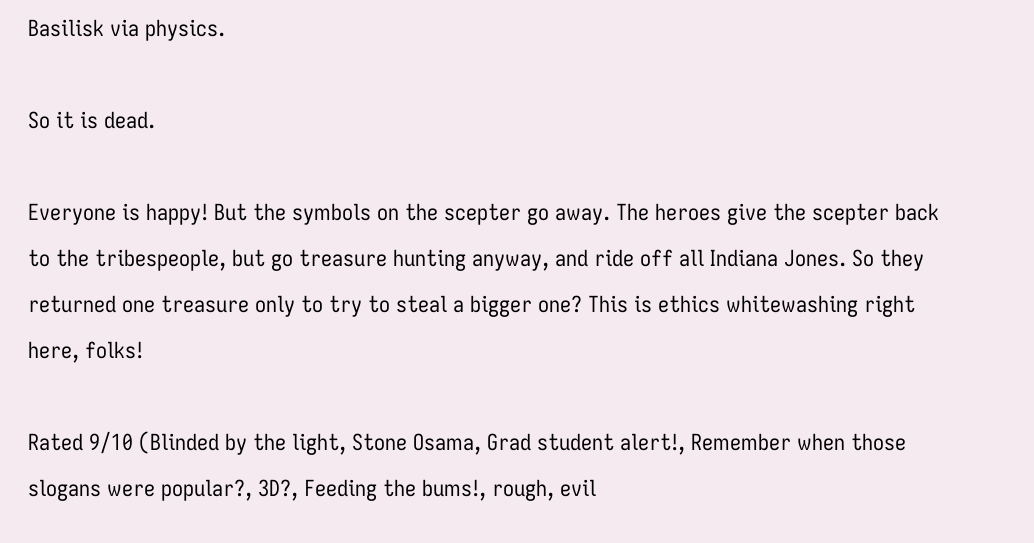Basilisk via physics.

So it is dead.

Everyone is happy! But the symbols on the scepter go away. The heroes give the scepter back to the tribespeople, but go treasure hunting anyway, and ride off all Indiana Jones. So they returned one treasure only to try to steal a bigger one? This is ethics whitewashing right here, folks!

Rated 9/10 (Blinded by the light, Stone Osama, Grad student alert!, Remember when those slogans were popular?, 3D?, Feeding the bums!, rough, evil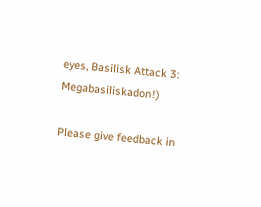eyes, Basilisk Attack 3: Megabasiliskadon!)

Please give feedback in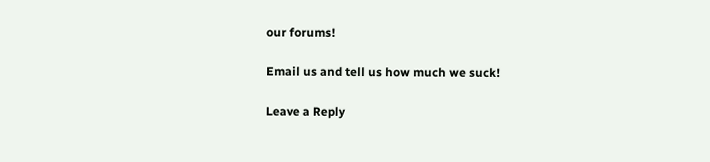our forums!

Email us and tell us how much we suck!

Leave a Reply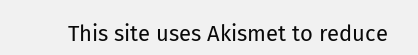This site uses Akismet to reduce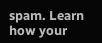spam. Learn how your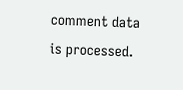comment data is processed.